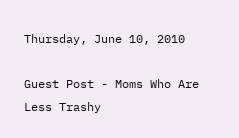Thursday, June 10, 2010

Guest Post - Moms Who Are Less Trashy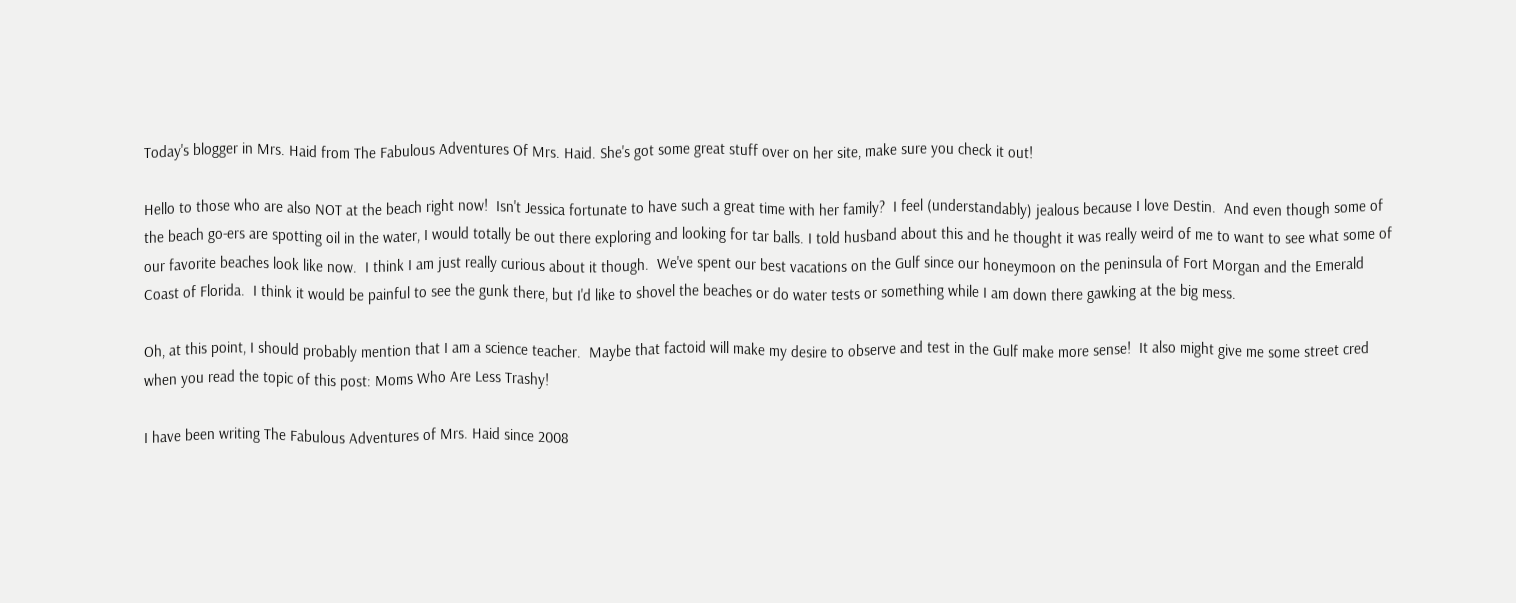Today's blogger in Mrs. Haid from The Fabulous Adventures Of Mrs. Haid. She's got some great stuff over on her site, make sure you check it out!

Hello to those who are also NOT at the beach right now!  Isn't Jessica fortunate to have such a great time with her family?  I feel (understandably) jealous because I love Destin.  And even though some of the beach go-ers are spotting oil in the water, I would totally be out there exploring and looking for tar balls. I told husband about this and he thought it was really weird of me to want to see what some of our favorite beaches look like now.  I think I am just really curious about it though.  We've spent our best vacations on the Gulf since our honeymoon on the peninsula of Fort Morgan and the Emerald Coast of Florida.  I think it would be painful to see the gunk there, but I'd like to shovel the beaches or do water tests or something while I am down there gawking at the big mess.

Oh, at this point, I should probably mention that I am a science teacher.  Maybe that factoid will make my desire to observe and test in the Gulf make more sense!  It also might give me some street cred when you read the topic of this post: Moms Who Are Less Trashy!

I have been writing The Fabulous Adventures of Mrs. Haid since 2008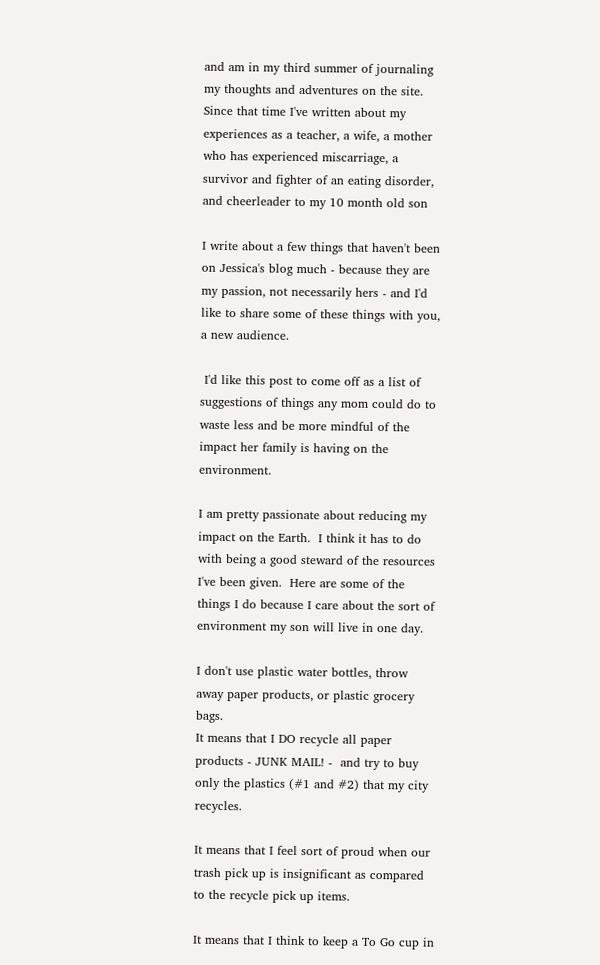and am in my third summer of journaling my thoughts and adventures on the site.  Since that time I've written about my experiences as a teacher, a wife, a mother who has experienced miscarriage, a survivor and fighter of an eating disorder, and cheerleader to my 10 month old son

I write about a few things that haven't been on Jessica's blog much - because they are my passion, not necessarily hers - and I'd like to share some of these things with you, a new audience.

 I'd like this post to come off as a list of suggestions of things any mom could do to waste less and be more mindful of the impact her family is having on the environment.

I am pretty passionate about reducing my impact on the Earth.  I think it has to do with being a good steward of the resources I've been given.  Here are some of the things I do because I care about the sort of environment my son will live in one day.

I don't use plastic water bottles, throw away paper products, or plastic grocery bags.
It means that I DO recycle all paper products - JUNK MAIL! -  and try to buy only the plastics (#1 and #2) that my city recycles.

It means that I feel sort of proud when our trash pick up is insignificant as compared to the recycle pick up items.

It means that I think to keep a To Go cup in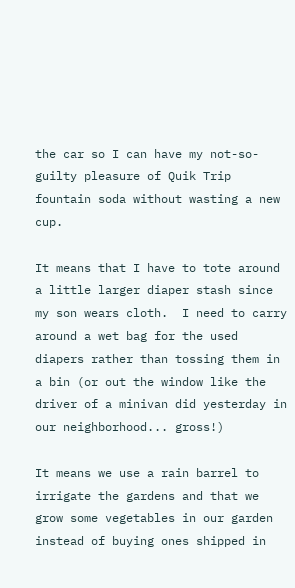the car so I can have my not-so-guilty pleasure of Quik Trip fountain soda without wasting a new cup.

It means that I have to tote around a little larger diaper stash since my son wears cloth.  I need to carry around a wet bag for the used diapers rather than tossing them in a bin (or out the window like the driver of a minivan did yesterday in our neighborhood... gross!)

It means we use a rain barrel to irrigate the gardens and that we grow some vegetables in our garden instead of buying ones shipped in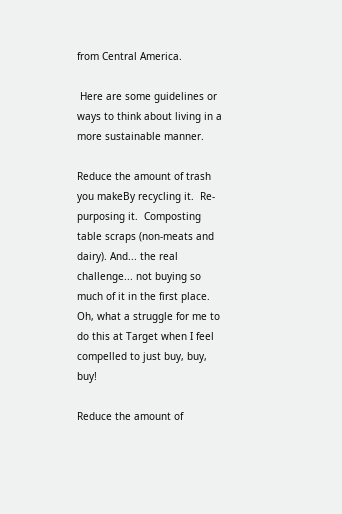from Central America.

 Here are some guidelines or ways to think about living in a more sustainable manner.

Reduce the amount of trash you makeBy recycling it.  Re-purposing it.  Composting table scraps (non-meats and dairy). And... the real challenge... not buying so much of it in the first place.  Oh, what a struggle for me to  do this at Target when I feel compelled to just buy, buy, buy!

Reduce the amount of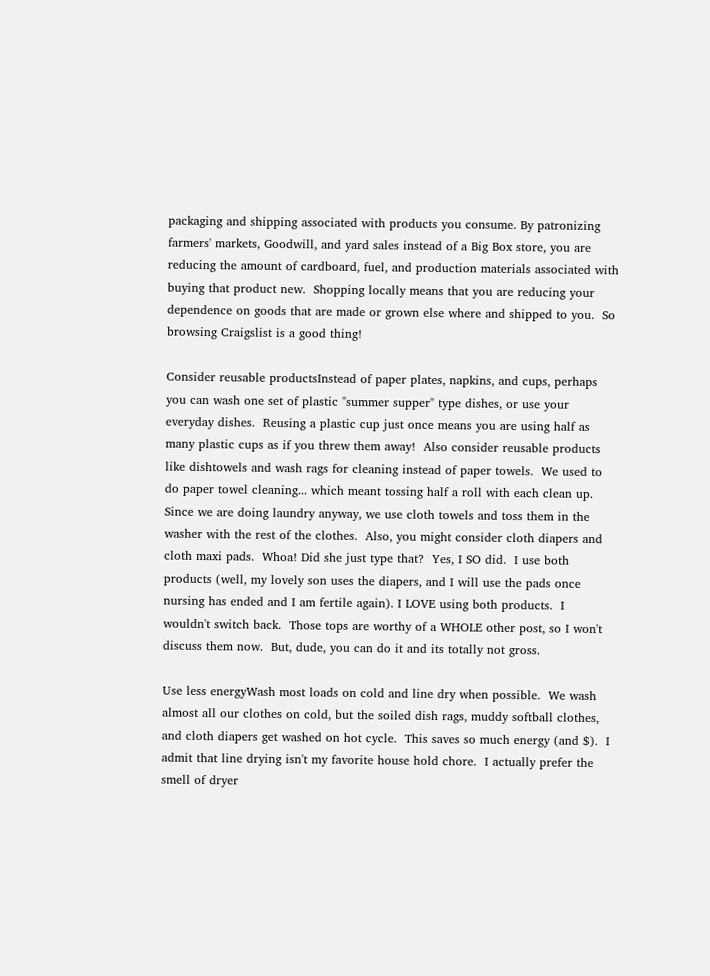packaging and shipping associated with products you consume. By patronizing farmers' markets, Goodwill, and yard sales instead of a Big Box store, you are reducing the amount of cardboard, fuel, and production materials associated with buying that product new.  Shopping locally means that you are reducing your dependence on goods that are made or grown else where and shipped to you.  So browsing Craigslist is a good thing!

Consider reusable productsInstead of paper plates, napkins, and cups, perhaps you can wash one set of plastic "summer supper" type dishes, or use your everyday dishes.  Reusing a plastic cup just once means you are using half as many plastic cups as if you threw them away!  Also consider reusable products like dishtowels and wash rags for cleaning instead of paper towels.  We used to do paper towel cleaning... which meant tossing half a roll with each clean up.  Since we are doing laundry anyway, we use cloth towels and toss them in the washer with the rest of the clothes.  Also, you might consider cloth diapers and cloth maxi pads.  Whoa! Did she just type that?  Yes, I SO did.  I use both products (well, my lovely son uses the diapers, and I will use the pads once nursing has ended and I am fertile again). I LOVE using both products.  I wouldn't switch back.  Those tops are worthy of a WHOLE other post, so I won't discuss them now.  But, dude, you can do it and its totally not gross.

Use less energyWash most loads on cold and line dry when possible.  We wash almost all our clothes on cold, but the soiled dish rags, muddy softball clothes, and cloth diapers get washed on hot cycle.  This saves so much energy (and $).  I admit that line drying isn't my favorite house hold chore.  I actually prefer the smell of dryer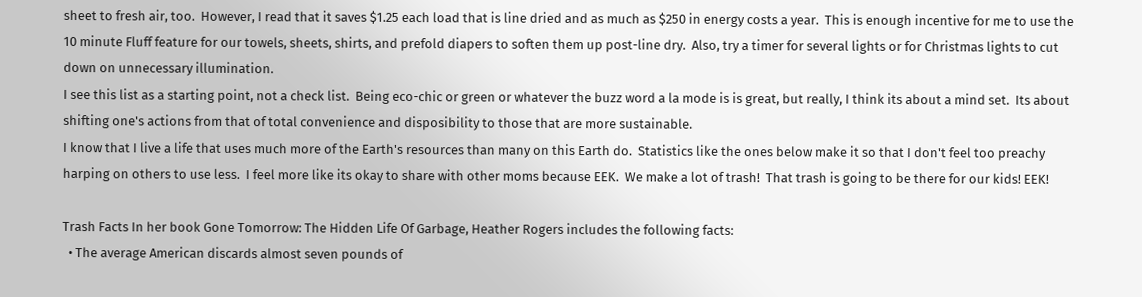sheet to fresh air, too.  However, I read that it saves $1.25 each load that is line dried and as much as $250 in energy costs a year.  This is enough incentive for me to use the 10 minute Fluff feature for our towels, sheets, shirts, and prefold diapers to soften them up post-line dry.  Also, try a timer for several lights or for Christmas lights to cut down on unnecessary illumination.
I see this list as a starting point, not a check list.  Being eco-chic or green or whatever the buzz word a la mode is is great, but really, I think its about a mind set.  Its about shifting one's actions from that of total convenience and disposibility to those that are more sustainable.
I know that I live a life that uses much more of the Earth's resources than many on this Earth do.  Statistics like the ones below make it so that I don't feel too preachy harping on others to use less.  I feel more like its okay to share with other moms because EEK.  We make a lot of trash!  That trash is going to be there for our kids! EEK!

Trash Facts In her book Gone Tomorrow: The Hidden Life Of Garbage, Heather Rogers includes the following facts:
  • The average American discards almost seven pounds of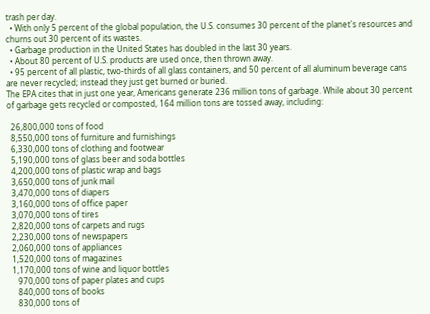trash per day.
  • With only 5 percent of the global population, the U.S. consumes 30 percent of the planet's resources and churns out 30 percent of its wastes.
  • Garbage production in the United States has doubled in the last 30 years.
  • About 80 percent of U.S. products are used once, then thrown away.
  • 95 percent of all plastic, two-thirds of all glass containers, and 50 percent of all aluminum beverage cans are never recycled; instead they just get burned or buried.
The EPA cites that in just one year, Americans generate 236 million tons of garbage. While about 30 percent of garbage gets recycled or composted, 164 million tons are tossed away, including:

  26,800,000 tons of food
  8,550,000 tons of furniture and furnishings
  6,330,000 tons of clothing and footwear
  5,190,000 tons of glass beer and soda bottles
  4,200,000 tons of plastic wrap and bags
  3,650,000 tons of junk mail
  3,470,000 tons of diapers
  3,160,000 tons of office paper
  3,070,000 tons of tires
  2,820,000 tons of carpets and rugs
  2,230,000 tons of newspapers
  2,060,000 tons of appliances
  1,520,000 tons of magazines
  1,170,000 tons of wine and liquor bottles
     970,000 tons of paper plates and cups
     840,000 tons of books
     830,000 tons of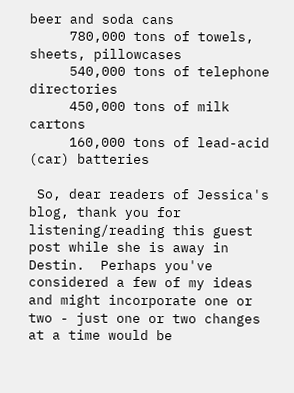beer and soda cans
     780,000 tons of towels, sheets, pillowcases
     540,000 tons of telephone directories
     450,000 tons of milk cartons
     160,000 tons of lead-acid (car) batteries

 So, dear readers of Jessica's blog, thank you for listening/reading this guest post while she is away in Destin.  Perhaps you've considered a few of my ideas and might incorporate one or two - just one or two changes at a time would be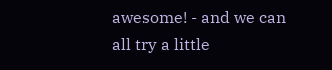awesome! - and we can all try a little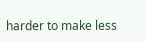harder to make less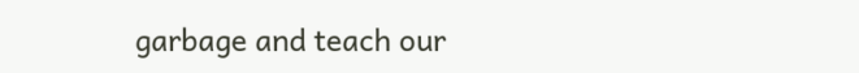garbage and teach our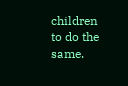children to do the same.